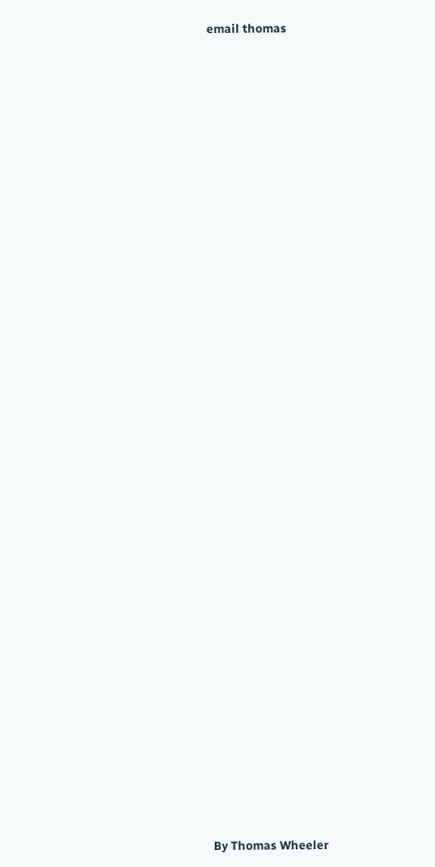email thomas














































By Thomas Wheeler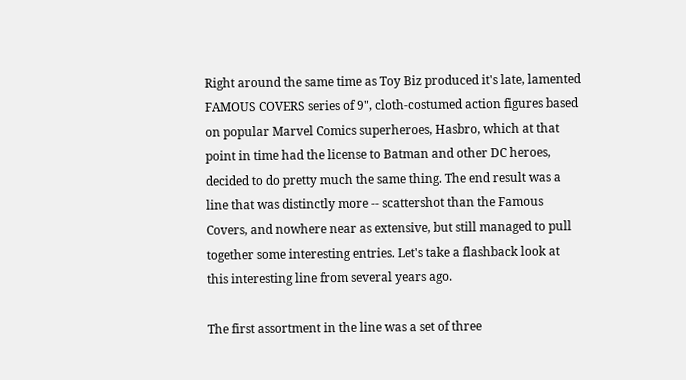Right around the same time as Toy Biz produced it's late, lamented FAMOUS COVERS series of 9", cloth-costumed action figures based on popular Marvel Comics superheroes, Hasbro, which at that point in time had the license to Batman and other DC heroes, decided to do pretty much the same thing. The end result was a line that was distinctly more -- scattershot than the Famous Covers, and nowhere near as extensive, but still managed to pull together some interesting entries. Let's take a flashback look at this interesting line from several years ago.

The first assortment in the line was a set of three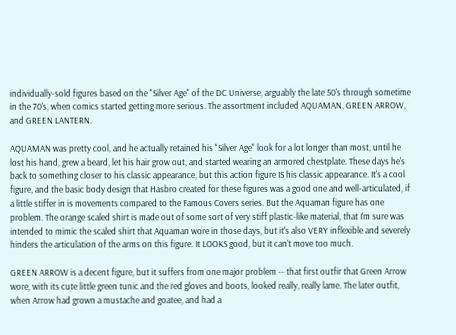individually-sold figures based on the "Silver Age" of the DC Universe, arguably the late 50's through sometime in the 70's, when comics started getting more serious. The assortment included AQUAMAN, GREEN ARROW, and GREEN LANTERN.

AQUAMAN was pretty cool, and he actually retained his "Silver Age" look for a lot longer than most, until he lost his hand, grew a beard, let his hair grow out, and started wearing an armored chestplate. These days he's back to something closer to his classic appearance, but this action figure IS his classic appearance. It's a cool figure, and the basic body design that Hasbro created for these figures was a good one and well-articulated, if a little stiffer in is movements compared to the Famous Covers series. But the Aquaman figure has one problem. The orange scaled shirt is made out of some sort of very stiff plastic-like material, that I'm sure was intended to mimic the scaled shirt that Aquaman wore in those days, but it's also VERY inflexible and severely hinders the articulation of the arms on this figure. It LOOKS good, but it can't move too much.

GREEN ARROW is a decent figure, but it suffers from one major problem -- that first outfir that Green Arrow wore, with its cute little green tunic and the red gloves and boots, looked really, really lame. The later outfit, when Arrow had grown a mustache and goatee, and had a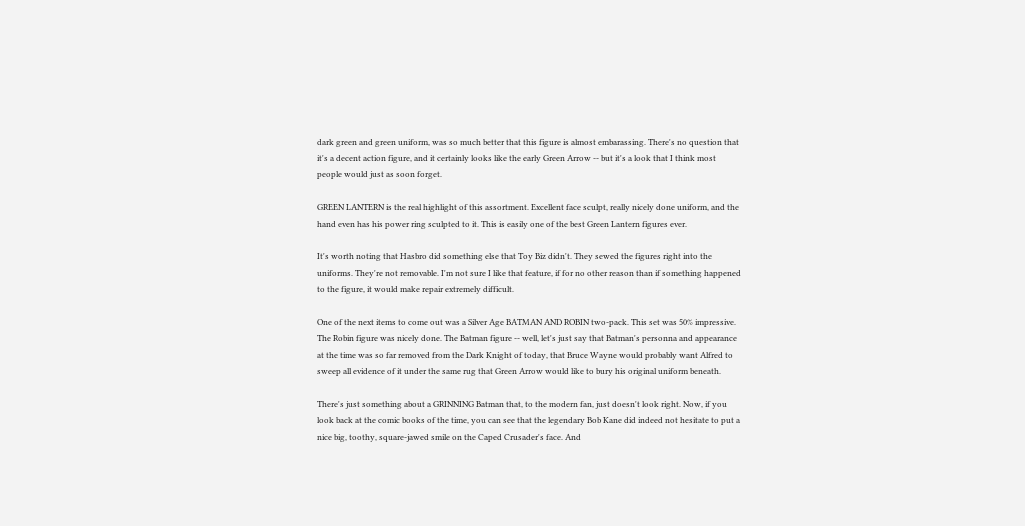dark green and green uniform, was so much better that this figure is almost embarassing. There's no question that it's a decent action figure, and it certainly looks like the early Green Arrow -- but it's a look that I think most people would just as soon forget.

GREEN LANTERN is the real highlight of this assortment. Excellent face sculpt, really nicely done uniform, and the hand even has his power ring sculpted to it. This is easily one of the best Green Lantern figures ever.

It's worth noting that Hasbro did something else that Toy Biz didn't. They sewed the figures right into the uniforms. They're not removable. I'm not sure I like that feature, if for no other reason than if something happened to the figure, it would make repair extremely difficult.

One of the next items to come out was a Silver Age BATMAN AND ROBIN two-pack. This set was 50% impressive. The Robin figure was nicely done. The Batman figure -- well, let's just say that Batman's personna and appearance at the time was so far removed from the Dark Knight of today, that Bruce Wayne would probably want Alfred to sweep all evidence of it under the same rug that Green Arrow would like to bury his original uniform beneath.

There's just something about a GRINNING Batman that, to the modern fan, just doesn't look right. Now, if you look back at the comic books of the time, you can see that the legendary Bob Kane did indeed not hesitate to put a nice big, toothy, square-jawed smile on the Caped Crusader's face. And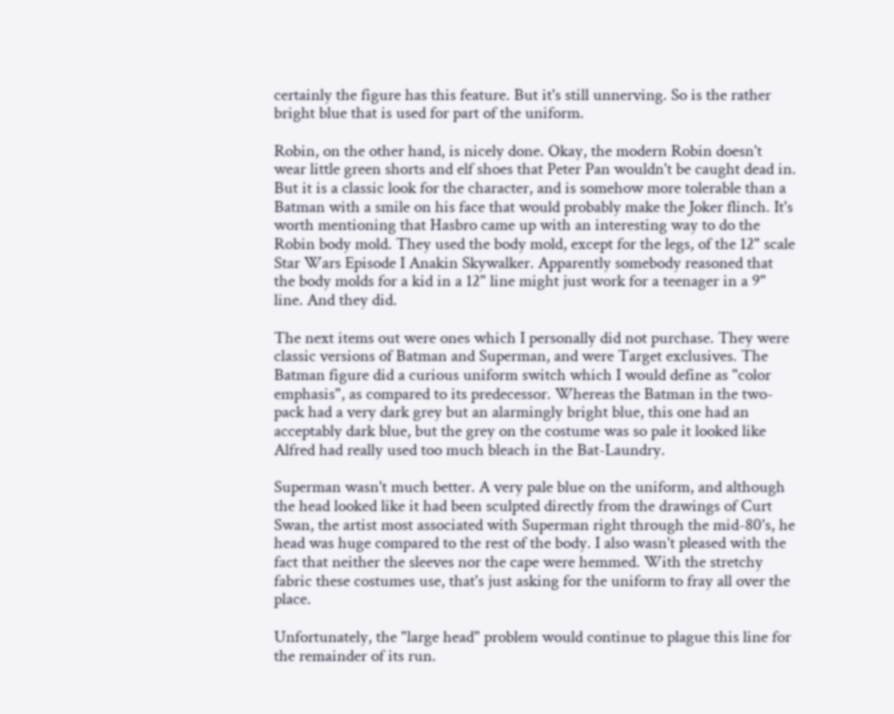certainly the figure has this feature. But it's still unnerving. So is the rather bright blue that is used for part of the uniform.

Robin, on the other hand, is nicely done. Okay, the modern Robin doesn't wear little green shorts and elf shoes that Peter Pan wouldn't be caught dead in. But it is a classic look for the character, and is somehow more tolerable than a Batman with a smile on his face that would probably make the Joker flinch. It's worth mentioning that Hasbro came up with an interesting way to do the Robin body mold. They used the body mold, except for the legs, of the 12" scale Star Wars Episode I Anakin Skywalker. Apparently somebody reasoned that the body molds for a kid in a 12" line might just work for a teenager in a 9" line. And they did.

The next items out were ones which I personally did not purchase. They were classic versions of Batman and Superman, and were Target exclusives. The Batman figure did a curious uniform switch which I would define as "color emphasis", as compared to its predecessor. Whereas the Batman in the two-pack had a very dark grey but an alarmingly bright blue, this one had an acceptably dark blue, but the grey on the costume was so pale it looked like Alfred had really used too much bleach in the Bat-Laundry.

Superman wasn't much better. A very pale blue on the uniform, and although the head looked like it had been sculpted directly from the drawings of Curt Swan, the artist most associated with Superman right through the mid-80's, he head was huge compared to the rest of the body. I also wasn't pleased with the fact that neither the sleeves nor the cape were hemmed. With the stretchy fabric these costumes use, that's just asking for the uniform to fray all over the place.

Unfortunately, the "large head" problem would continue to plague this line for the remainder of its run.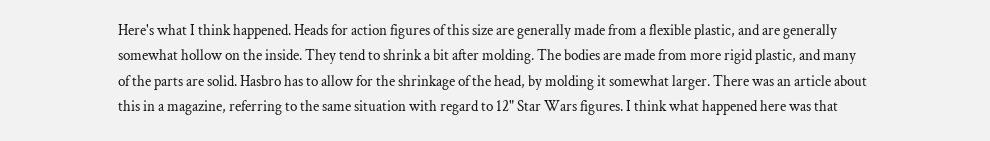Here's what I think happened. Heads for action figures of this size are generally made from a flexible plastic, and are generally somewhat hollow on the inside. They tend to shrink a bit after molding. The bodies are made from more rigid plastic, and many of the parts are solid. Hasbro has to allow for the shrinkage of the head, by molding it somewhat larger. There was an article about this in a magazine, referring to the same situation with regard to 12" Star Wars figures. I think what happened here was that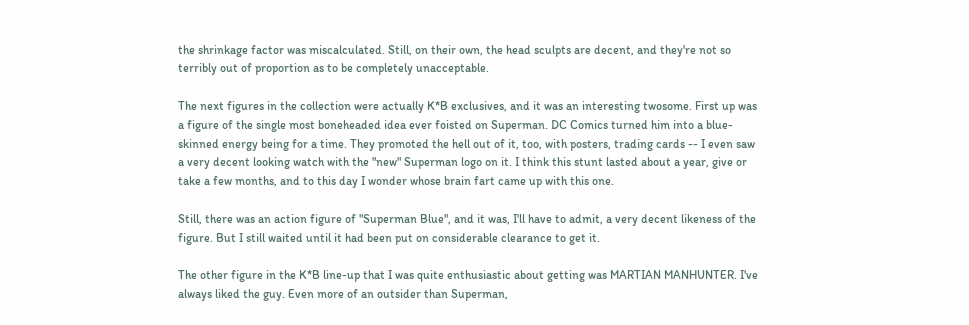the shrinkage factor was miscalculated. Still, on their own, the head sculpts are decent, and they're not so terribly out of proportion as to be completely unacceptable.

The next figures in the collection were actually K*B exclusives, and it was an interesting twosome. First up was a figure of the single most boneheaded idea ever foisted on Superman. DC Comics turned him into a blue-skinned energy being for a time. They promoted the hell out of it, too, with posters, trading cards -- I even saw a very decent looking watch with the "new" Superman logo on it. I think this stunt lasted about a year, give or take a few months, and to this day I wonder whose brain fart came up with this one.

Still, there was an action figure of "Superman Blue", and it was, I'll have to admit, a very decent likeness of the figure. But I still waited until it had been put on considerable clearance to get it.

The other figure in the K*B line-up that I was quite enthusiastic about getting was MARTIAN MANHUNTER. I've always liked the guy. Even more of an outsider than Superman,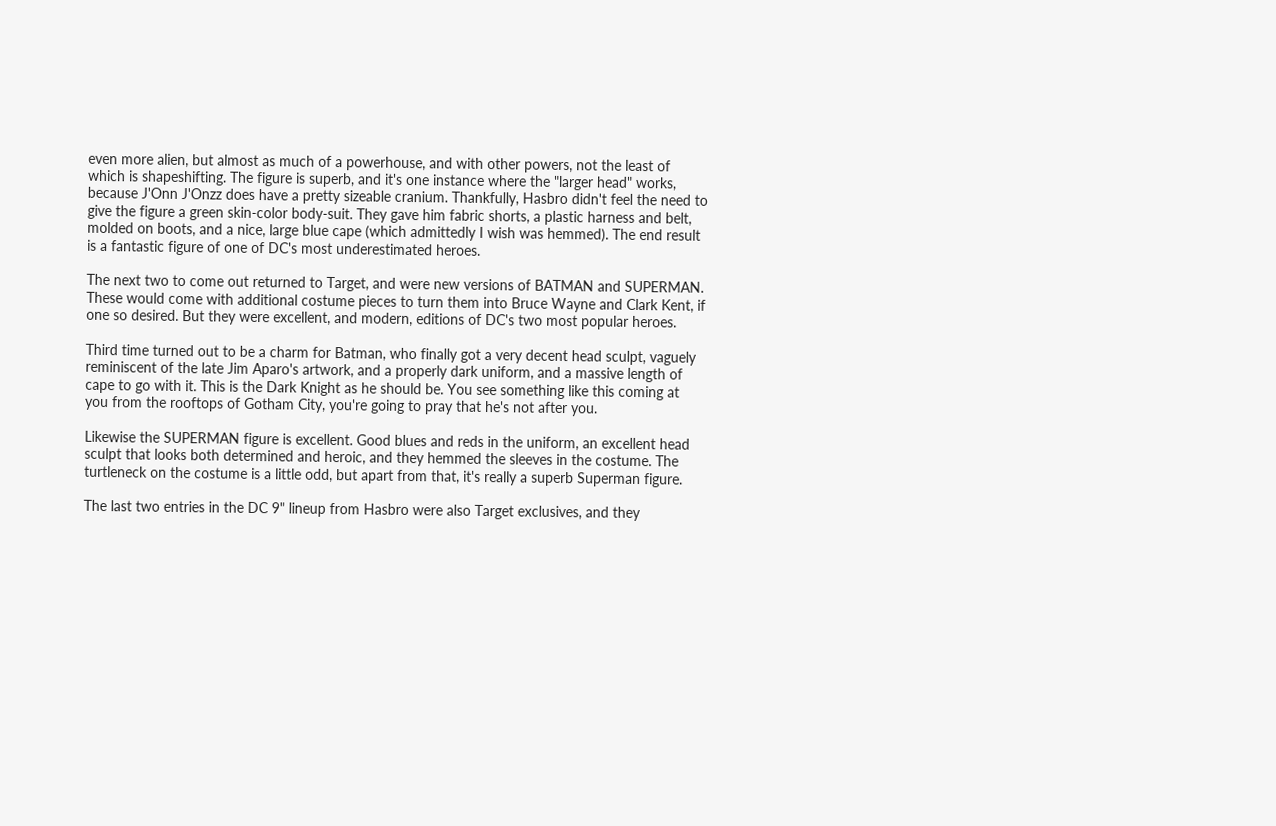even more alien, but almost as much of a powerhouse, and with other powers, not the least of which is shapeshifting. The figure is superb, and it's one instance where the "larger head" works, because J'Onn J'Onzz does have a pretty sizeable cranium. Thankfully, Hasbro didn't feel the need to give the figure a green skin-color body-suit. They gave him fabric shorts, a plastic harness and belt, molded on boots, and a nice, large blue cape (which admittedly I wish was hemmed). The end result is a fantastic figure of one of DC's most underestimated heroes.

The next two to come out returned to Target, and were new versions of BATMAN and SUPERMAN. These would come with additional costume pieces to turn them into Bruce Wayne and Clark Kent, if one so desired. But they were excellent, and modern, editions of DC's two most popular heroes.

Third time turned out to be a charm for Batman, who finally got a very decent head sculpt, vaguely reminiscent of the late Jim Aparo's artwork, and a properly dark uniform, and a massive length of cape to go with it. This is the Dark Knight as he should be. You see something like this coming at you from the rooftops of Gotham City, you're going to pray that he's not after you.

Likewise the SUPERMAN figure is excellent. Good blues and reds in the uniform, an excellent head sculpt that looks both determined and heroic, and they hemmed the sleeves in the costume. The turtleneck on the costume is a little odd, but apart from that, it's really a superb Superman figure.

The last two entries in the DC 9" lineup from Hasbro were also Target exclusives, and they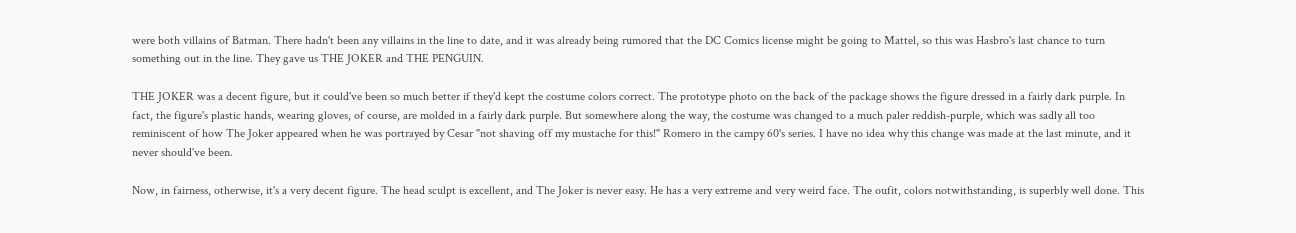were both villains of Batman. There hadn't been any villains in the line to date, and it was already being rumored that the DC Comics license might be going to Mattel, so this was Hasbro's last chance to turn something out in the line. They gave us THE JOKER and THE PENGUIN.

THE JOKER was a decent figure, but it could've been so much better if they'd kept the costume colors correct. The prototype photo on the back of the package shows the figure dressed in a fairly dark purple. In fact, the figure's plastic hands, wearing gloves, of course, are molded in a fairly dark purple. But somewhere along the way, the costume was changed to a much paler reddish-purple, which was sadly all too reminiscent of how The Joker appeared when he was portrayed by Cesar "not shaving off my mustache for this!" Romero in the campy 60's series. I have no idea why this change was made at the last minute, and it never should've been.

Now, in fairness, otherwise, it's a very decent figure. The head sculpt is excellent, and The Joker is never easy. He has a very extreme and very weird face. The oufit, colors notwithstanding, is superbly well done. This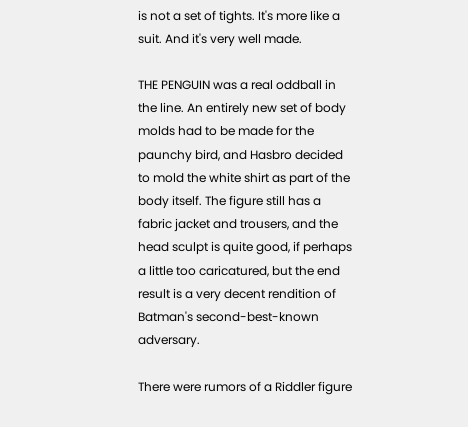is not a set of tights. It's more like a suit. And it's very well made.

THE PENGUIN was a real oddball in the line. An entirely new set of body molds had to be made for the paunchy bird, and Hasbro decided to mold the white shirt as part of the body itself. The figure still has a fabric jacket and trousers, and the head sculpt is quite good, if perhaps a little too caricatured, but the end result is a very decent rendition of Batman's second-best-known adversary.

There were rumors of a Riddler figure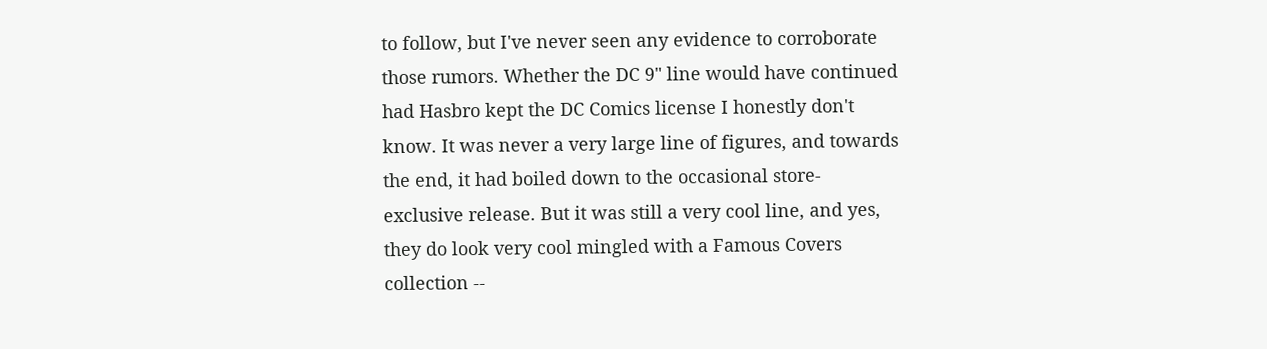to follow, but I've never seen any evidence to corroborate those rumors. Whether the DC 9" line would have continued had Hasbro kept the DC Comics license I honestly don't know. It was never a very large line of figures, and towards the end, it had boiled down to the occasional store-exclusive release. But it was still a very cool line, and yes, they do look very cool mingled with a Famous Covers collection --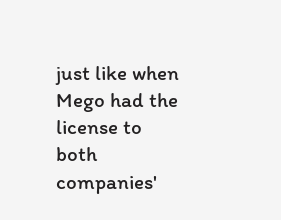just like when Mego had the license to both companies'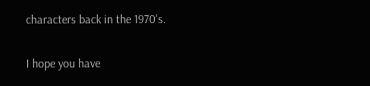characters back in the 1970's.

I hope you have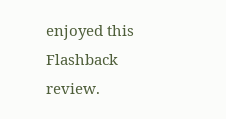enjoyed this Flashback review.